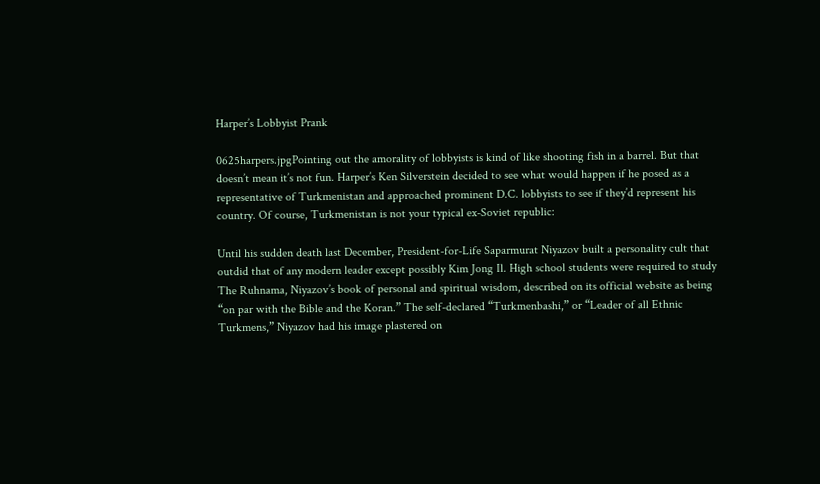Harper’s Lobbyist Prank

0625harpers.jpgPointing out the amorality of lobbyists is kind of like shooting fish in a barrel. But that doesn’t mean it’s not fun. Harper’s Ken Silverstein decided to see what would happen if he posed as a representative of Turkmenistan and approached prominent D.C. lobbyists to see if they’d represent his country. Of course, Turkmenistan is not your typical ex-Soviet republic:

Until his sudden death last December, President-for-Life Saparmurat Niyazov built a personality cult that outdid that of any modern leader except possibly Kim Jong Il. High school students were required to study The Ruhnama, Niyazov’s book of personal and spiritual wisdom, described on its official website as being “on par with the Bible and the Koran.” The self-declared “Turkmenbashi,” or “Leader of all Ethnic Turkmens,” Niyazov had his image plastered on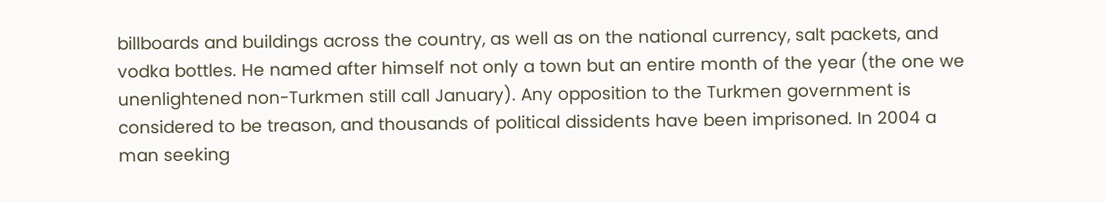billboards and buildings across the country, as well as on the national currency, salt packets, and vodka bottles. He named after himself not only a town but an entire month of the year (the one we unenlightened non-Turkmen still call January). Any opposition to the Turkmen government is considered to be treason, and thousands of political dissidents have been imprisoned. In 2004 a man seeking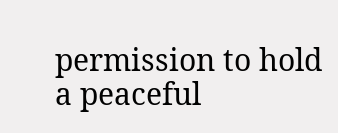permission to hold a peaceful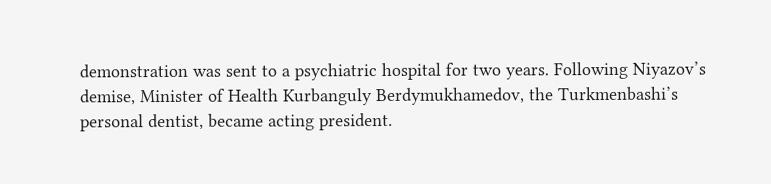demonstration was sent to a psychiatric hospital for two years. Following Niyazov’s demise, Minister of Health Kurbanguly Berdymukhamedov, the Turkmenbashi’s personal dentist, became acting president.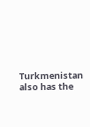Turkmenistan also has the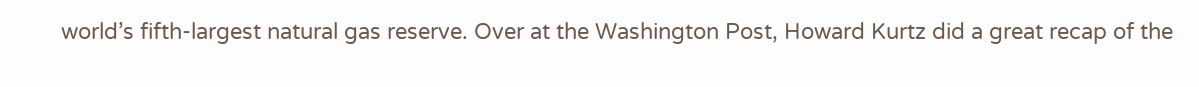world’s fifth-largest natural gas reserve. Over at the Washington Post, Howard Kurtz did a great recap of the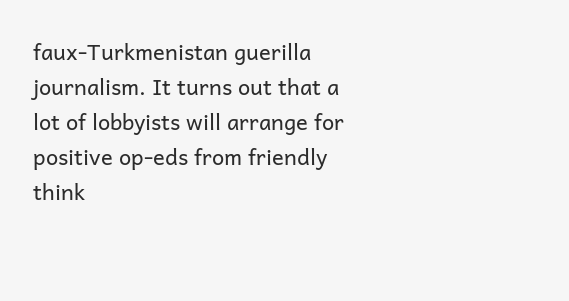faux-Turkmenistan guerilla journalism. It turns out that a lot of lobbyists will arrange for positive op-eds from friendly think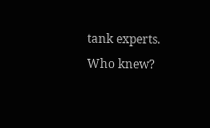tank experts. Who knew?